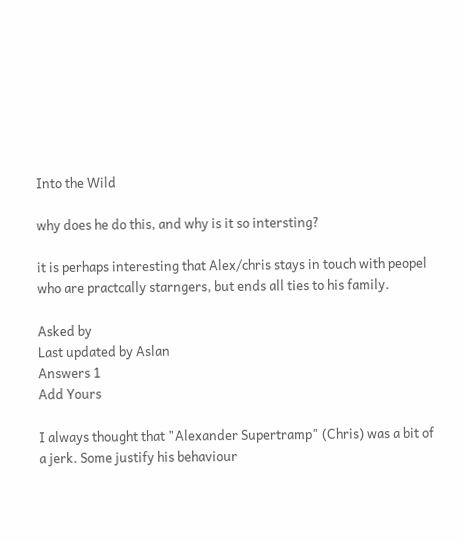Into the Wild

why does he do this, and why is it so intersting?

it is perhaps interesting that Alex/chris stays in touch with peopel who are practcally starngers, but ends all ties to his family.

Asked by
Last updated by Aslan
Answers 1
Add Yours

I always thought that "Alexander Supertramp" (Chris) was a bit of a jerk. Some justify his behaviour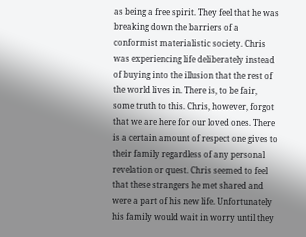as being a free spirit. They feel that he was breaking down the barriers of a conformist materialistic society. Chris was experiencing life deliberately instead of buying into the illusion that the rest of the world lives in. There is, to be fair, some truth to this. Chris, however, forgot that we are here for our loved ones. There is a certain amount of respect one gives to their family regardless of any personal revelation or quest. Chris seemed to feel that these strangers he met shared and were a part of his new life. Unfortunately his family would wait in worry until they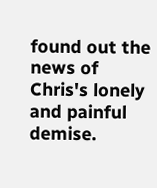found out the news of Chris's lonely and painful demise.